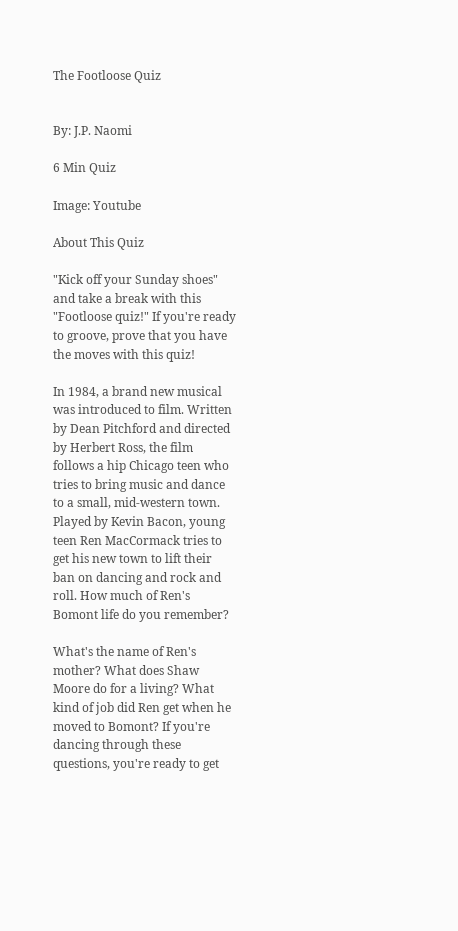The Footloose Quiz


By: J.P. Naomi

6 Min Quiz

Image: Youtube

About This Quiz

"Kick off your Sunday shoes" and take a break with this "Footloose quiz!" If you're ready to groove, prove that you have the moves with this quiz!

In 1984, a brand new musical was introduced to film. Written by Dean Pitchford and directed by Herbert Ross, the film follows a hip Chicago teen who tries to bring music and dance to a small, mid-western town. Played by Kevin Bacon, young teen Ren MacCormack tries to get his new town to lift their ban on dancing and rock and roll. How much of Ren's Bomont life do you remember?

What's the name of Ren's mother? What does Shaw Moore do for a living? What kind of job did Ren get when he moved to Bomont? If you're dancing through these questions, you're ready to get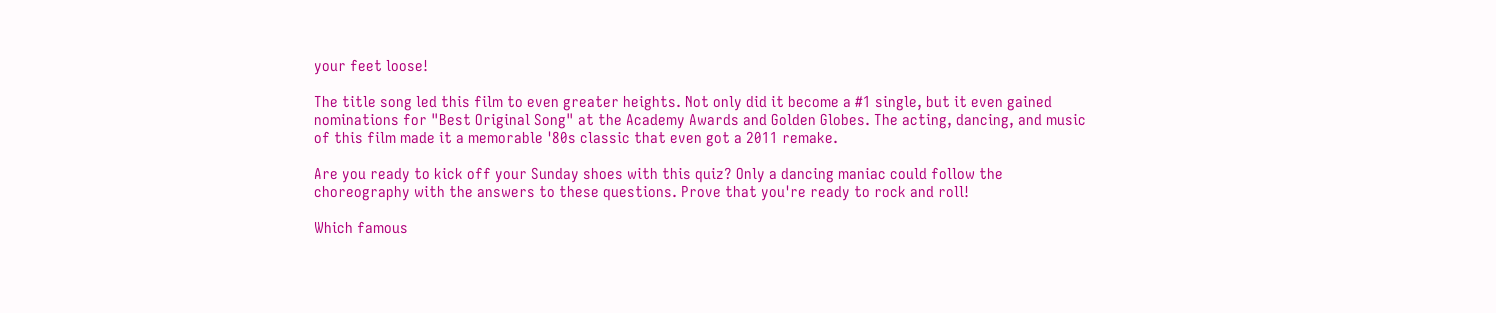your feet loose!

The title song led this film to even greater heights. Not only did it become a #1 single, but it even gained nominations for "Best Original Song" at the Academy Awards and Golden Globes. The acting, dancing, and music of this film made it a memorable '80s classic that even got a 2011 remake.

Are you ready to kick off your Sunday shoes with this quiz? Only a dancing maniac could follow the choreography with the answers to these questions. Prove that you're ready to rock and roll!

Which famous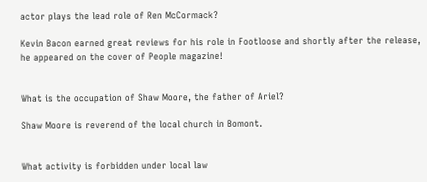actor plays the lead role of Ren McCormack?

Kevin Bacon earned great reviews for his role in Footloose and shortly after the release, he appeared on the cover of People magazine!


What is the occupation of Shaw Moore, the father of Ariel?

Shaw Moore is reverend of the local church in Bomont.


What activity is forbidden under local law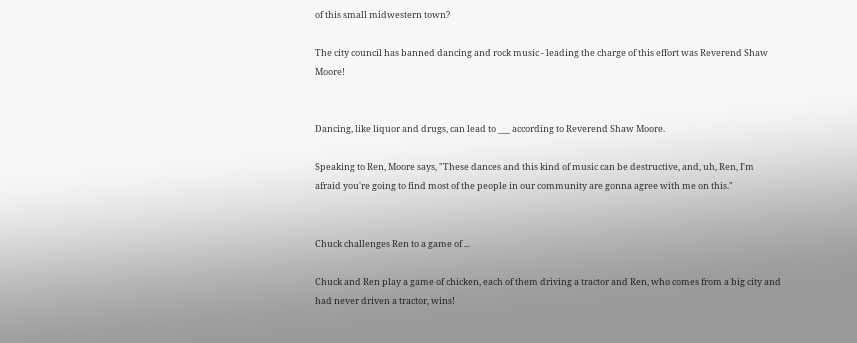of this small midwestern town?

The city council has banned dancing and rock music - leading the charge of this effort was Reverend Shaw Moore!


Dancing, like liquor and drugs, can lead to ___ according to Reverend Shaw Moore.

Speaking to Ren, Moore says, "These dances and this kind of music can be destructive, and, uh, Ren, I'm afraid you're going to find most of the people in our community are gonna agree with me on this."


Chuck challenges Ren to a game of ...

Chuck and Ren play a game of chicken, each of them driving a tractor and Ren, who comes from a big city and had never driven a tractor, wins!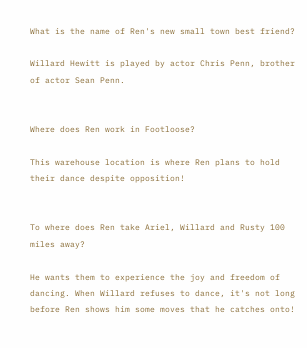What is the name of Ren's new small town best friend?

Willard Hewitt is played by actor Chris Penn, brother of actor Sean Penn.


Where does Ren work in Footloose?

This warehouse location is where Ren plans to hold their dance despite opposition!


To where does Ren take Ariel, Willard and Rusty 100 miles away?

He wants them to experience the joy and freedom of dancing. When Willard refuses to dance, it's not long before Ren shows him some moves that he catches onto!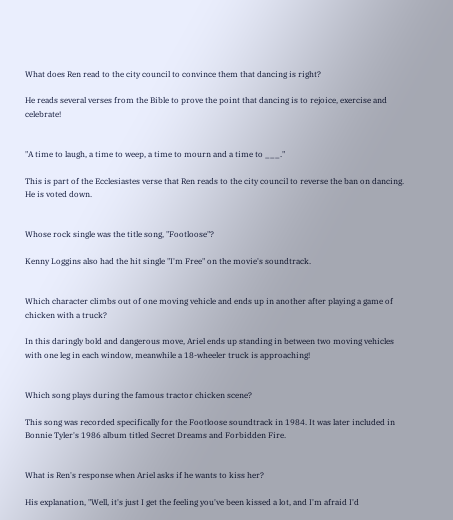What does Ren read to the city council to convince them that dancing is right?

He reads several verses from the Bible to prove the point that dancing is to rejoice, exercise and celebrate!


"A time to laugh, a time to weep, a time to mourn and a time to ___."

This is part of the Ecclesiastes verse that Ren reads to the city council to reverse the ban on dancing. He is voted down.


Whose rock single was the title song, "Footloose"?

Kenny Loggins also had the hit single "I'm Free" on the movie's soundtrack.


Which character climbs out of one moving vehicle and ends up in another after playing a game of chicken with a truck?

In this daringly bold and dangerous move, Ariel ends up standing in between two moving vehicles with one leg in each window, meanwhile a 18-wheeler truck is approaching!


Which song plays during the famous tractor chicken scene?

This song was recorded specifically for the Footloose soundtrack in 1984. It was later included in Bonnie Tyler's 1986 album titled Secret Dreams and Forbidden Fire.


What is Ren's response when Ariel asks if he wants to kiss her?

His explanation, "Well, it's just I get the feeling you've been kissed a lot, and I'm afraid I'd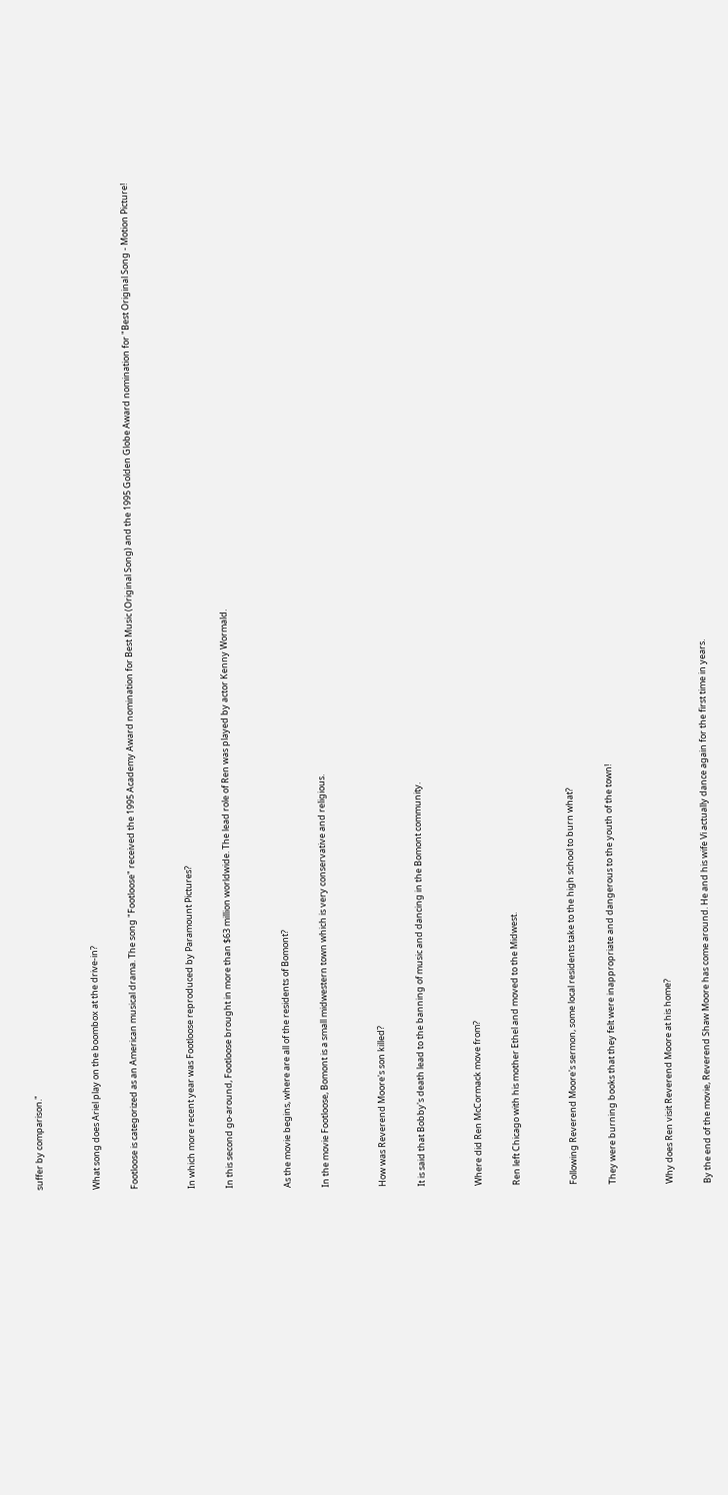suffer by comparison."


What song does Ariel play on the boombox at the drive-in?

Footloose is categorized as an American musical drama. The song "Footloose" received the 1995 Academy Award nomination for Best Music (Original Song) and the 1995 Golden Globe Award nomination for "Best Original Song - Motion Picture!


In which more recent year was Footloose reproduced by Paramount Pictures?

In this second go-around, Footloose brought in more than $63 million worldwide. The lead role of Ren was played by actor Kenny Wormald.


As the movie begins, where are all of the residents of Bomont?

In the movie Footloose, Bomont is a small midwestern town which is very conservative and religious.


How was Reverend Moore's son killed?

It is said that Bobby's death lead to the banning of music and dancing in the Bomont community.


Where did Ren McCormack move from?

Ren left Chicago with his mother Ethel and moved to the Midwest.


Following Reverend Moore's sermon, some local residents take to the high school to burn what?

They were burning books that they felt were inappropriate and dangerous to the youth of the town!


Why does Ren visit Reverend Moore at his home?

By the end of the movie, Reverend Shaw Moore has come around. He and his wife Vi actually dance again for the first time in years.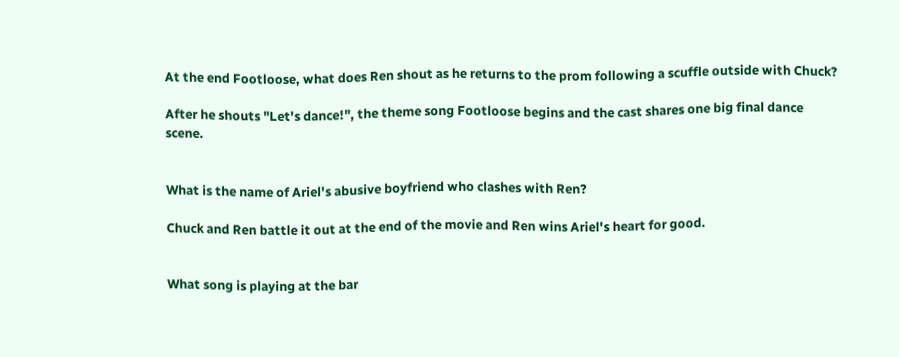At the end Footloose, what does Ren shout as he returns to the prom following a scuffle outside with Chuck?

After he shouts "Let's dance!", the theme song Footloose begins and the cast shares one big final dance scene.


What is the name of Ariel's abusive boyfriend who clashes with Ren?

Chuck and Ren battle it out at the end of the movie and Ren wins Ariel's heart for good.


What song is playing at the bar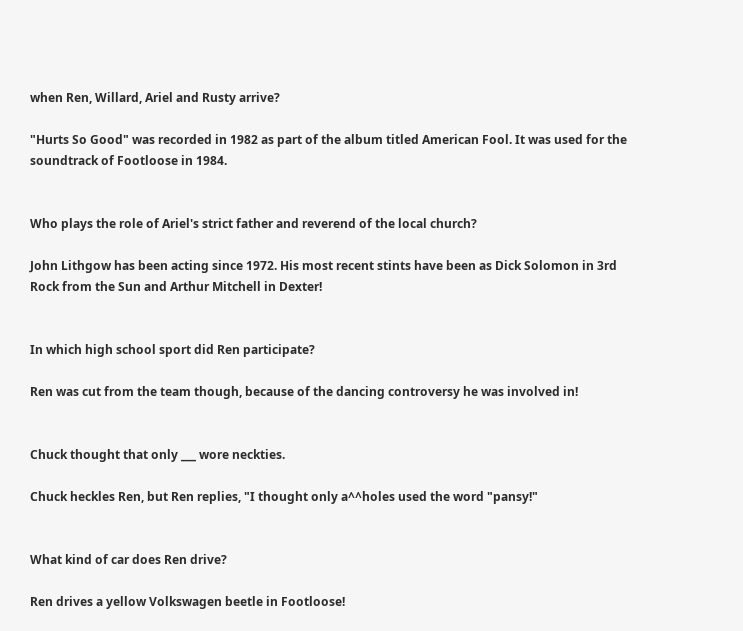when Ren, Willard, Ariel and Rusty arrive?

"Hurts So Good" was recorded in 1982 as part of the album titled American Fool. It was used for the soundtrack of Footloose in 1984.


Who plays the role of Ariel's strict father and reverend of the local church?

John Lithgow has been acting since 1972. His most recent stints have been as Dick Solomon in 3rd Rock from the Sun and Arthur Mitchell in Dexter!


In which high school sport did Ren participate?

Ren was cut from the team though, because of the dancing controversy he was involved in!


Chuck thought that only ___ wore neckties.

Chuck heckles Ren, but Ren replies, "I thought only a^^holes used the word "pansy!"


What kind of car does Ren drive?

Ren drives a yellow Volkswagen beetle in Footloose!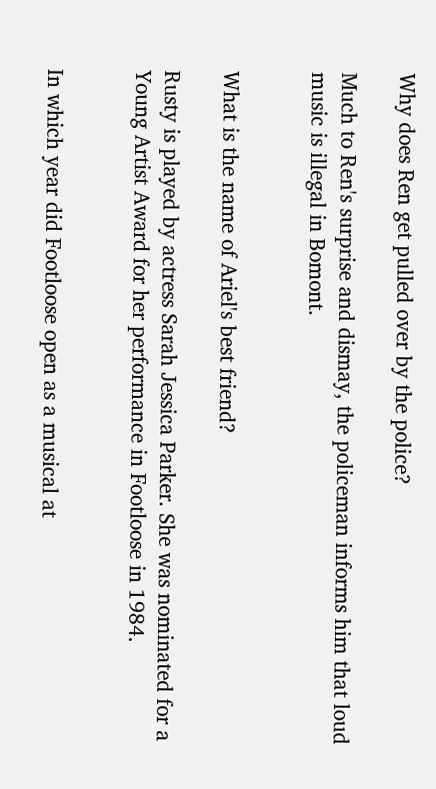Why does Ren get pulled over by the police?

Much to Ren's surprise and dismay, the policeman informs him that loud music is illegal in Bomont.


What is the name of Ariel's best friend?

Rusty is played by actress Sarah Jessica Parker. She was nominated for a Young Artist Award for her performance in Footloose in 1984.


In which year did Footloose open as a musical at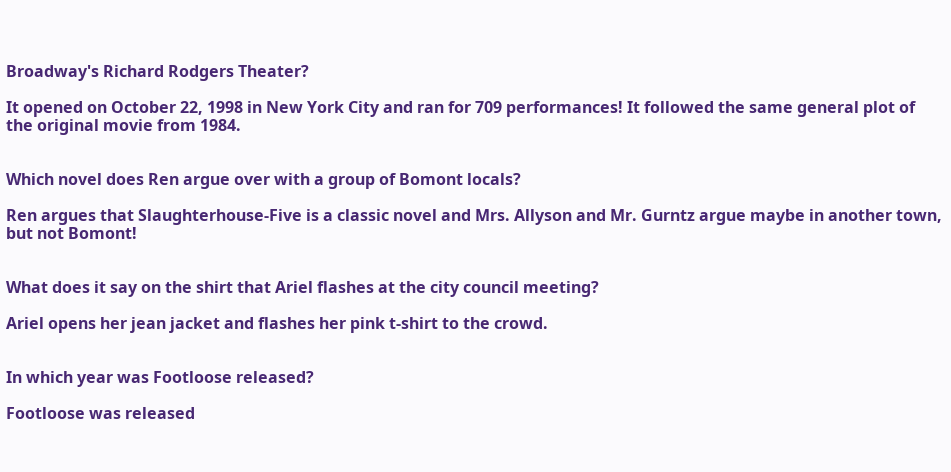Broadway's Richard Rodgers Theater?

It opened on October 22, 1998 in New York City and ran for 709 performances! It followed the same general plot of the original movie from 1984.


Which novel does Ren argue over with a group of Bomont locals?

Ren argues that Slaughterhouse-Five is a classic novel and Mrs. Allyson and Mr. Gurntz argue maybe in another town, but not Bomont!


What does it say on the shirt that Ariel flashes at the city council meeting?

Ariel opens her jean jacket and flashes her pink t-shirt to the crowd.


In which year was Footloose released?

Footloose was released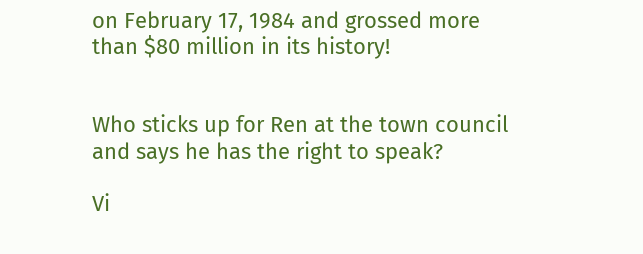on February 17, 1984 and grossed more than $80 million in its history!


Who sticks up for Ren at the town council and says he has the right to speak?

Vi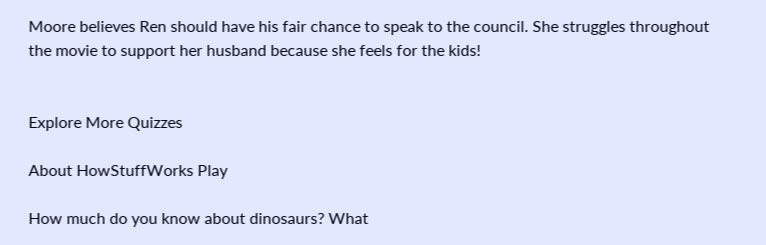Moore believes Ren should have his fair chance to speak to the council. She struggles throughout the movie to support her husband because she feels for the kids!


Explore More Quizzes

About HowStuffWorks Play

How much do you know about dinosaurs? What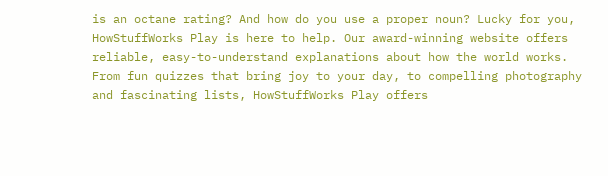is an octane rating? And how do you use a proper noun? Lucky for you, HowStuffWorks Play is here to help. Our award-winning website offers reliable, easy-to-understand explanations about how the world works. From fun quizzes that bring joy to your day, to compelling photography and fascinating lists, HowStuffWorks Play offers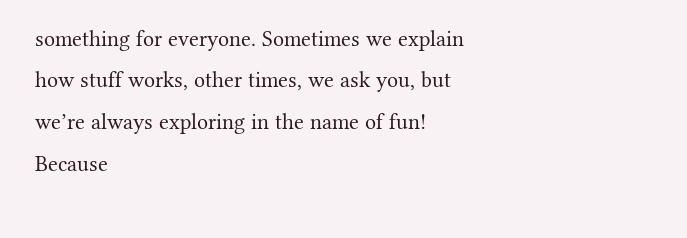something for everyone. Sometimes we explain how stuff works, other times, we ask you, but we’re always exploring in the name of fun! Because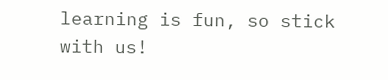learning is fun, so stick with us!